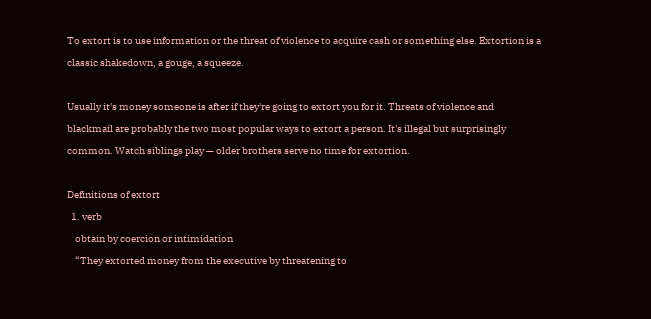To extort is to use information or the threat of violence to acquire cash or something else. Extortion is a classic shakedown, a gouge, a squeeze.

Usually it's money someone is after if they're going to extort you for it. Threats of violence and blackmail are probably the two most popular ways to extort a person. It's illegal but surprisingly common. Watch siblings play — older brothers serve no time for extortion.

Definitions of extort
  1. verb
    obtain by coercion or intimidation
    “They extorted money from the executive by threatening to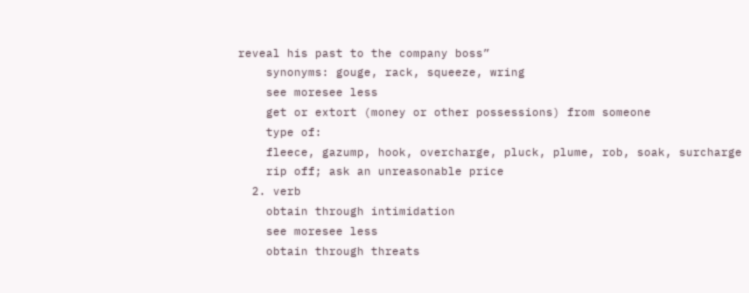reveal his past to the company boss”
    synonyms: gouge, rack, squeeze, wring
    see moresee less
    get or extort (money or other possessions) from someone
    type of:
    fleece, gazump, hook, overcharge, pluck, plume, rob, soak, surcharge
    rip off; ask an unreasonable price
  2. verb
    obtain through intimidation
    see moresee less
    obtain through threats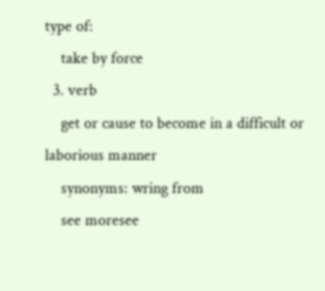type of:
    take by force
  3. verb
    get or cause to become in a difficult or laborious manner
    synonyms: wring from
    see moresee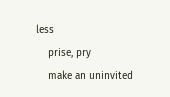less
    prise, pry
    make an uninvited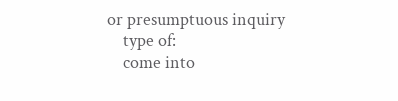or presumptuous inquiry
    type of:
    come into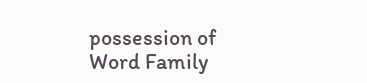possession of
Word Family